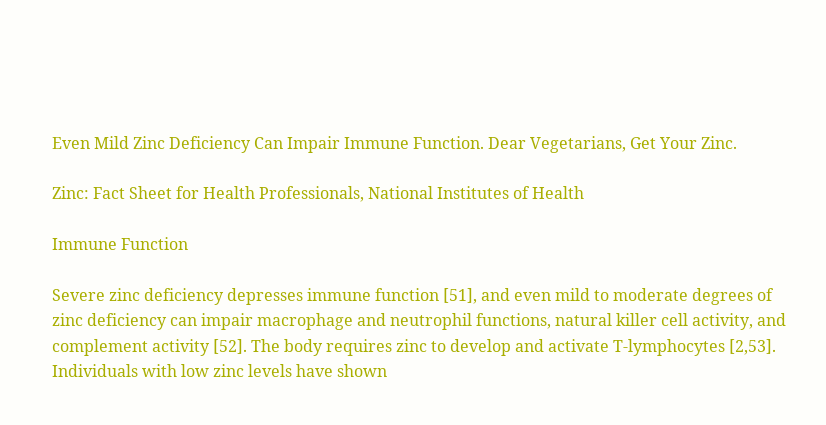Even Mild Zinc Deficiency Can Impair Immune Function. Dear Vegetarians, Get Your Zinc.

Zinc: Fact Sheet for Health Professionals, National Institutes of Health

Immune Function

Severe zinc deficiency depresses immune function [51], and even mild to moderate degrees of zinc deficiency can impair macrophage and neutrophil functions, natural killer cell activity, and complement activity [52]. The body requires zinc to develop and activate T-lymphocytes [2,53]. Individuals with low zinc levels have shown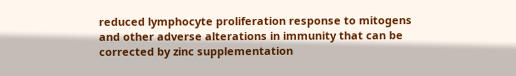reduced lymphocyte proliferation response to mitogens and other adverse alterations in immunity that can be corrected by zinc supplementation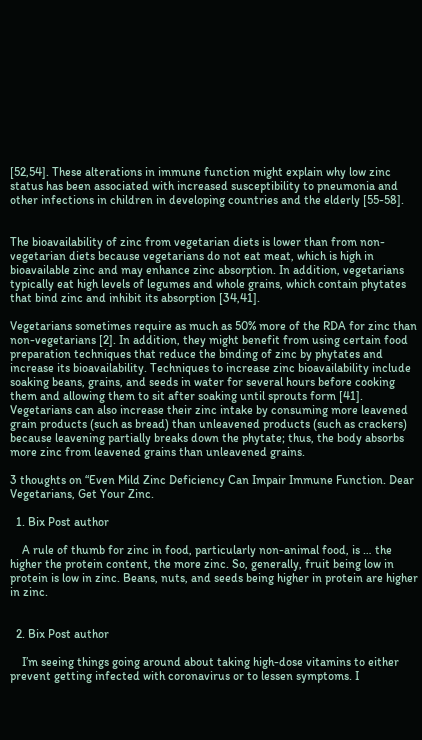[52,54]. These alterations in immune function might explain why low zinc status has been associated with increased susceptibility to pneumonia and other infections in children in developing countries and the elderly [55-58].


The bioavailability of zinc from vegetarian diets is lower than from non-vegetarian diets because vegetarians do not eat meat, which is high in bioavailable zinc and may enhance zinc absorption. In addition, vegetarians typically eat high levels of legumes and whole grains, which contain phytates that bind zinc and inhibit its absorption [34,41].

Vegetarians sometimes require as much as 50% more of the RDA for zinc than non-vegetarians [2]. In addition, they might benefit from using certain food preparation techniques that reduce the binding of zinc by phytates and increase its bioavailability. Techniques to increase zinc bioavailability include soaking beans, grains, and seeds in water for several hours before cooking them and allowing them to sit after soaking until sprouts form [41]. Vegetarians can also increase their zinc intake by consuming more leavened grain products (such as bread) than unleavened products (such as crackers) because leavening partially breaks down the phytate; thus, the body absorbs more zinc from leavened grains than unleavened grains.

3 thoughts on “Even Mild Zinc Deficiency Can Impair Immune Function. Dear Vegetarians, Get Your Zinc.

  1. Bix Post author

    A rule of thumb for zinc in food, particularly non-animal food, is … the higher the protein content, the more zinc. So, generally, fruit being low in protein is low in zinc. Beans, nuts, and seeds being higher in protein are higher in zinc.


  2. Bix Post author

    I’m seeing things going around about taking high-dose vitamins to either prevent getting infected with coronavirus or to lessen symptoms. I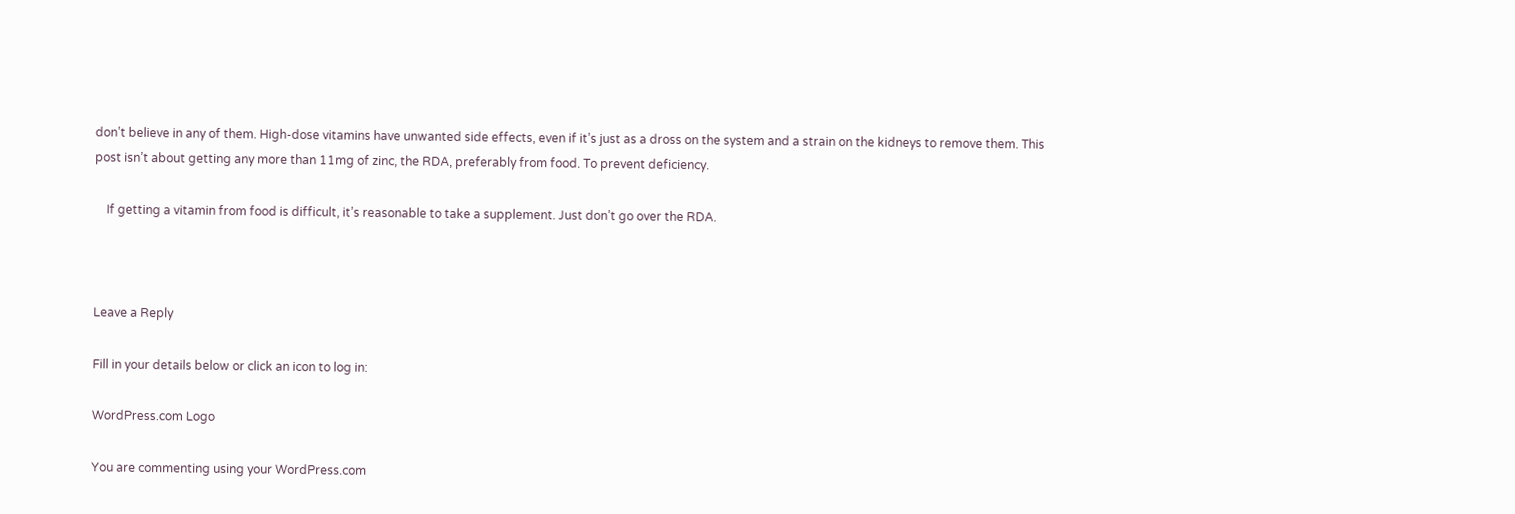don’t believe in any of them. High-dose vitamins have unwanted side effects, even if it’s just as a dross on the system and a strain on the kidneys to remove them. This post isn’t about getting any more than 11mg of zinc, the RDA, preferably from food. To prevent deficiency.

    If getting a vitamin from food is difficult, it’s reasonable to take a supplement. Just don’t go over the RDA.



Leave a Reply

Fill in your details below or click an icon to log in:

WordPress.com Logo

You are commenting using your WordPress.com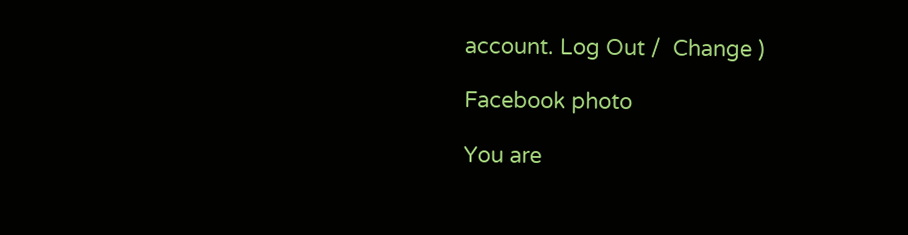account. Log Out /  Change )

Facebook photo

You are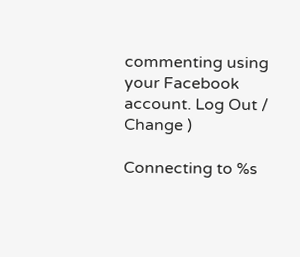commenting using your Facebook account. Log Out /  Change )

Connecting to %s